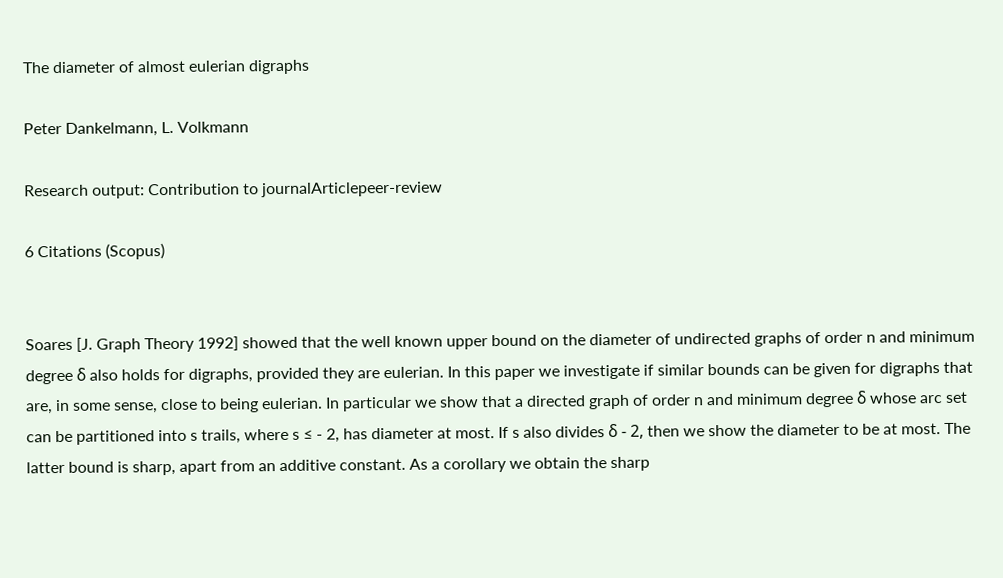The diameter of almost eulerian digraphs

Peter Dankelmann, L. Volkmann

Research output: Contribution to journalArticlepeer-review

6 Citations (Scopus)


Soares [J. Graph Theory 1992] showed that the well known upper bound on the diameter of undirected graphs of order n and minimum degree δ also holds for digraphs, provided they are eulerian. In this paper we investigate if similar bounds can be given for digraphs that are, in some sense, close to being eulerian. In particular we show that a directed graph of order n and minimum degree δ whose arc set can be partitioned into s trails, where s ≤ - 2, has diameter at most. If s also divides δ - 2, then we show the diameter to be at most. The latter bound is sharp, apart from an additive constant. As a corollary we obtain the sharp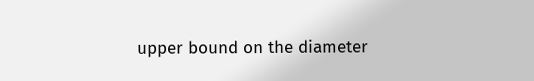upper bound on the diameter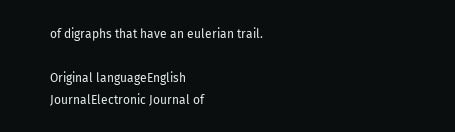of digraphs that have an eulerian trail.

Original languageEnglish
JournalElectronic Journal of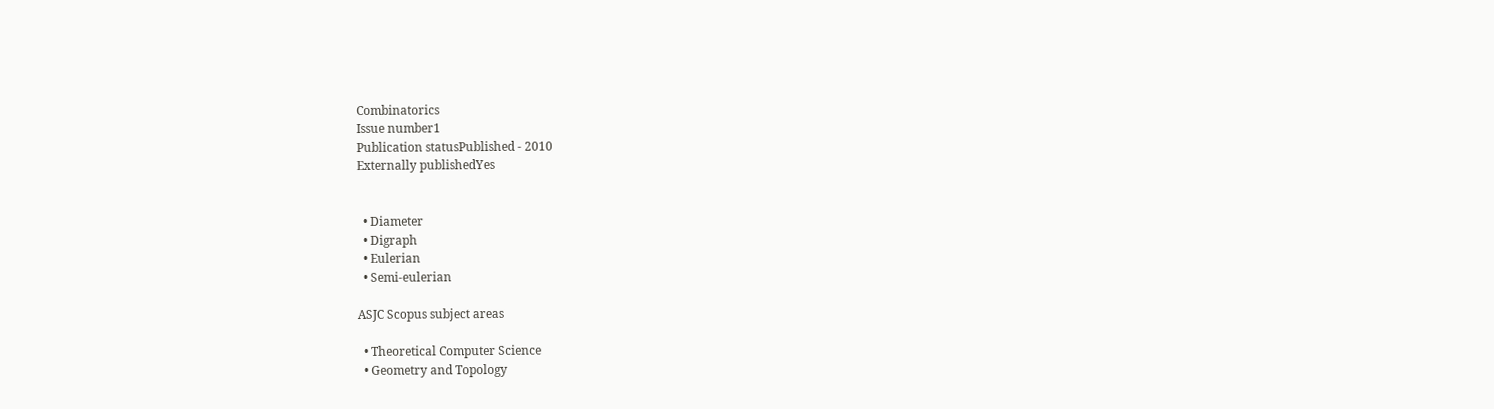Combinatorics
Issue number1
Publication statusPublished - 2010
Externally publishedYes


  • Diameter
  • Digraph
  • Eulerian
  • Semi-eulerian

ASJC Scopus subject areas

  • Theoretical Computer Science
  • Geometry and Topology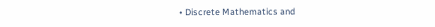• Discrete Mathematics and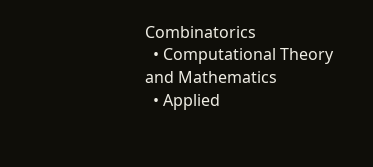Combinatorics
  • Computational Theory and Mathematics
  • Applied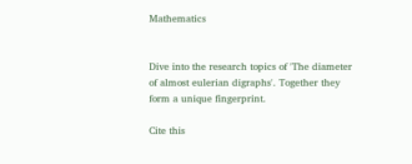Mathematics


Dive into the research topics of 'The diameter of almost eulerian digraphs'. Together they form a unique fingerprint.

Cite this